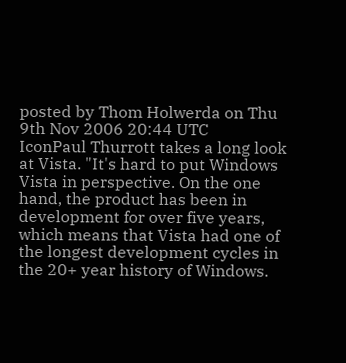posted by Thom Holwerda on Thu 9th Nov 2006 20:44 UTC
IconPaul Thurrott takes a long look at Vista. "It's hard to put Windows Vista in perspective. On the one hand, the product has been in development for over five years, which means that Vista had one of the longest development cycles in the 20+ year history of Windows.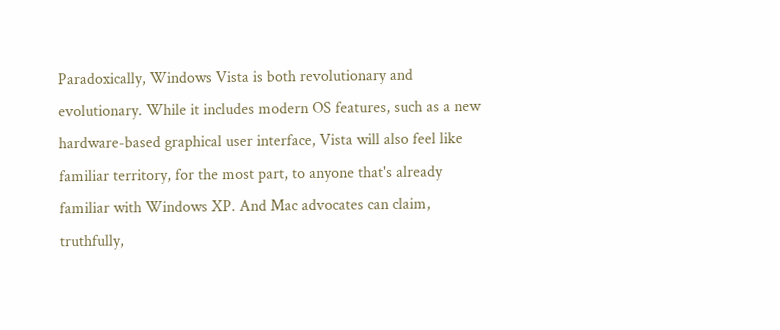Paradoxically, Windows Vista is both revolutionary and evolutionary. While it includes modern OS features, such as a new hardware-based graphical user interface, Vista will also feel like familiar territory, for the most part, to anyone that's already familiar with Windows XP. And Mac advocates can claim, truthfully,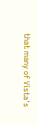that many of Vista's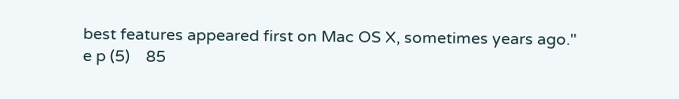best features appeared first on Mac OS X, sometimes years ago."
e p (5)    85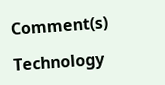Comment(s)

Technology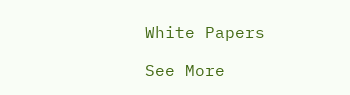White Papers

See More